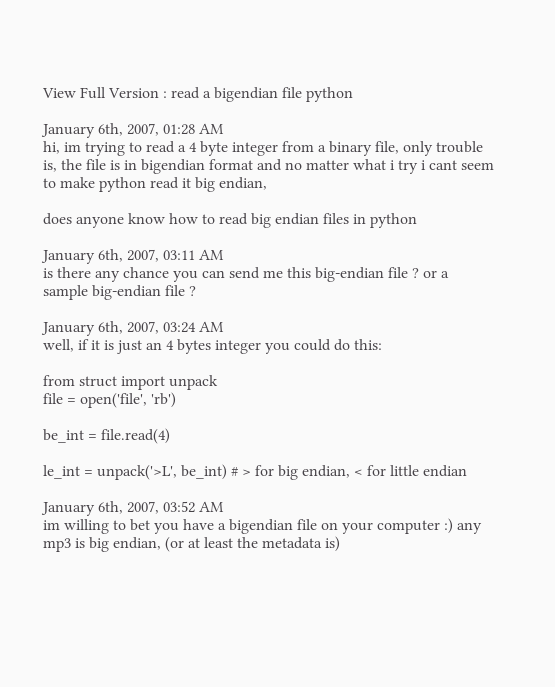View Full Version : read a bigendian file python

January 6th, 2007, 01:28 AM
hi, im trying to read a 4 byte integer from a binary file, only trouble is, the file is in bigendian format and no matter what i try i cant seem to make python read it big endian,

does anyone know how to read big endian files in python

January 6th, 2007, 03:11 AM
is there any chance you can send me this big-endian file ? or a sample big-endian file ?

January 6th, 2007, 03:24 AM
well, if it is just an 4 bytes integer you could do this:

from struct import unpack
file = open('file', 'rb')

be_int = file.read(4)

le_int = unpack('>L', be_int) # > for big endian, < for little endian

January 6th, 2007, 03:52 AM
im willing to bet you have a bigendian file on your computer :) any mp3 is big endian, (or at least the metadata is)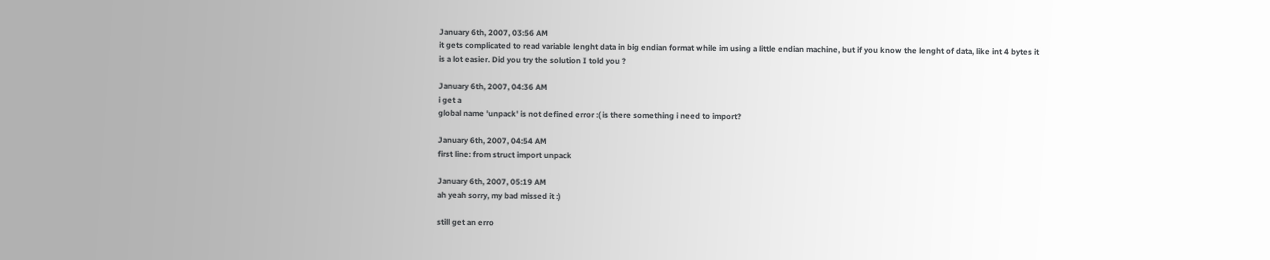January 6th, 2007, 03:56 AM
it gets complicated to read variable lenght data in big endian format while im using a little endian machine, but if you know the lenght of data, like int 4 bytes it is a lot easier. Did you try the solution I told you ?

January 6th, 2007, 04:36 AM
i get a
global name 'unpack' is not defined error :( is there something i need to import?

January 6th, 2007, 04:54 AM
first line: from struct import unpack

January 6th, 2007, 05:19 AM
ah yeah sorry, my bad missed it :)

still get an erro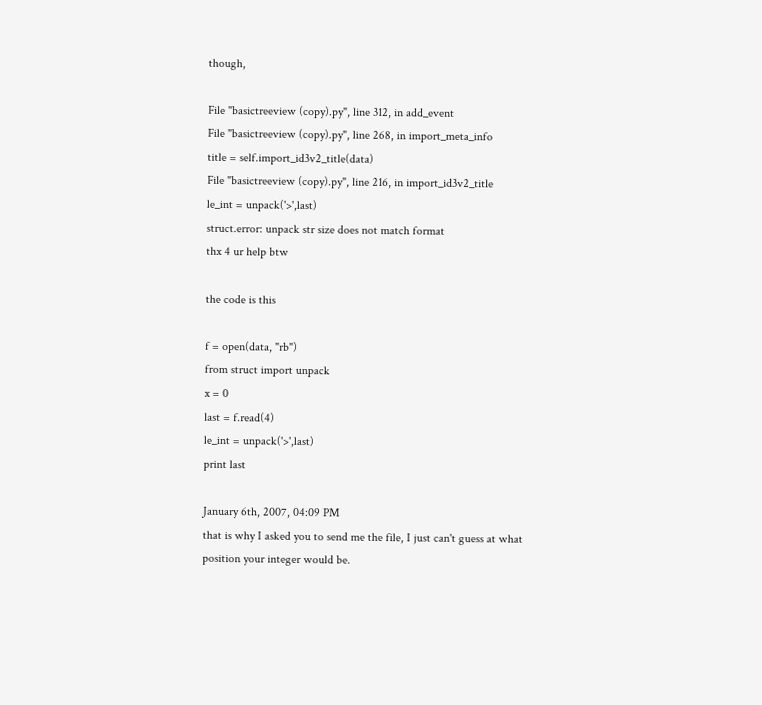though,

File "basictreeview (copy).py", line 312, in add_event
File "basictreeview (copy).py", line 268, in import_meta_info
title = self.import_id3v2_title(data)
File "basictreeview (copy).py", line 216, in import_id3v2_title
le_int = unpack('>',last)
struct.error: unpack str size does not match format
thx 4 ur help btw

the code is this

f = open(data, "rb")
from struct import unpack
x = 0
last = f.read(4)
le_int = unpack('>',last)
print last

January 6th, 2007, 04:09 PM
that is why I asked you to send me the file, I just can't guess at what position your integer would be.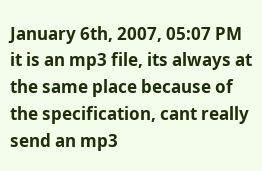January 6th, 2007, 05:07 PM
it is an mp3 file, its always at the same place because of the specification, cant really send an mp3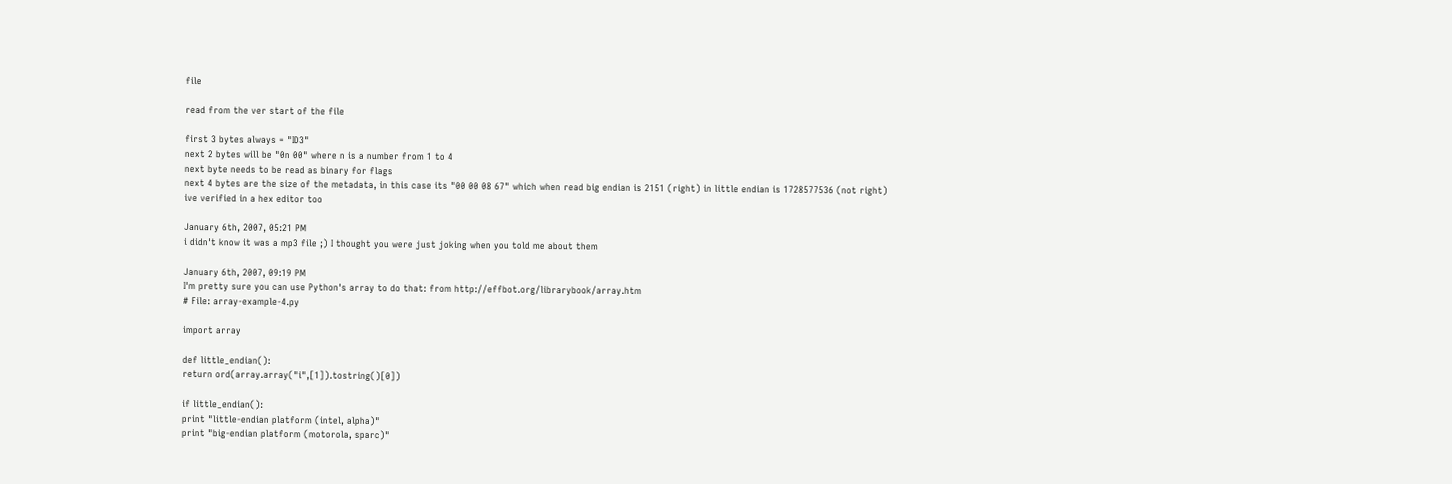file

read from the ver start of the file

first 3 bytes always = "ID3"
next 2 bytes will be "0n 00" where n is a number from 1 to 4
next byte needs to be read as binary for flags
next 4 bytes are the size of the metadata, in this case its "00 00 08 67" which when read big endian is 2151 (right) in little endian is 1728577536 (not right)
ive verified in a hex editor too

January 6th, 2007, 05:21 PM
i didn't know it was a mp3 file ;) I thought you were just joking when you told me about them

January 6th, 2007, 09:19 PM
I'm pretty sure you can use Python's array to do that: from http://effbot.org/librarybook/array.htm
# File: array-example-4.py

import array

def little_endian():
return ord(array.array("i",[1]).tostring()[0])

if little_endian():
print "little-endian platform (intel, alpha)"
print "big-endian platform (motorola, sparc)"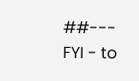##--- FYI - to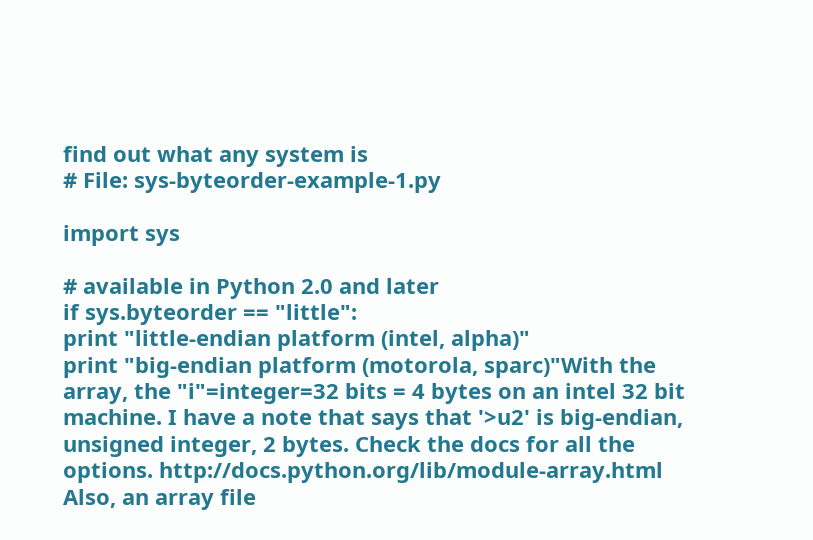find out what any system is
# File: sys-byteorder-example-1.py

import sys

# available in Python 2.0 and later
if sys.byteorder == "little":
print "little-endian platform (intel, alpha)"
print "big-endian platform (motorola, sparc)"With the array, the "i"=integer=32 bits = 4 bytes on an intel 32 bit machine. I have a note that says that '>u2' is big-endian, unsigned integer, 2 bytes. Check the docs for all the options. http://docs.python.org/lib/module-array.html Also, an array file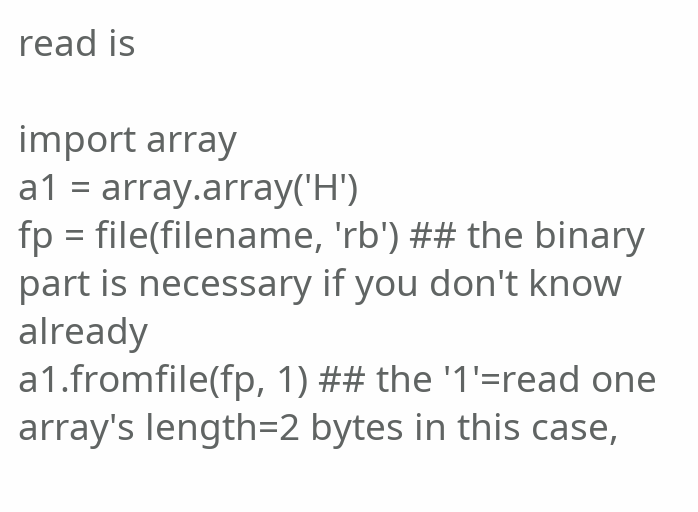read is

import array
a1 = array.array('H')
fp = file(filename, 'rb') ## the binary part is necessary if you don't know already
a1.fromfile(fp, 1) ## the '1'=read one array's length=2 bytes in this case,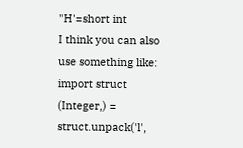"H'=short int
I think you can also use something like:
import struct
(Integer,) = struct.unpack('l',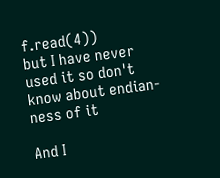f.read(4))
but I have never used it so don't know about endian-ness of it

And I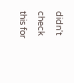didn't check this for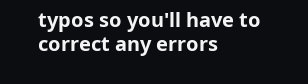typos so you'll have to correct any errors